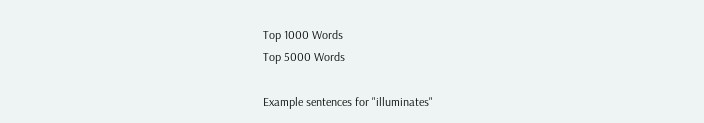Top 1000 Words
Top 5000 Words

Example sentences for "illuminates"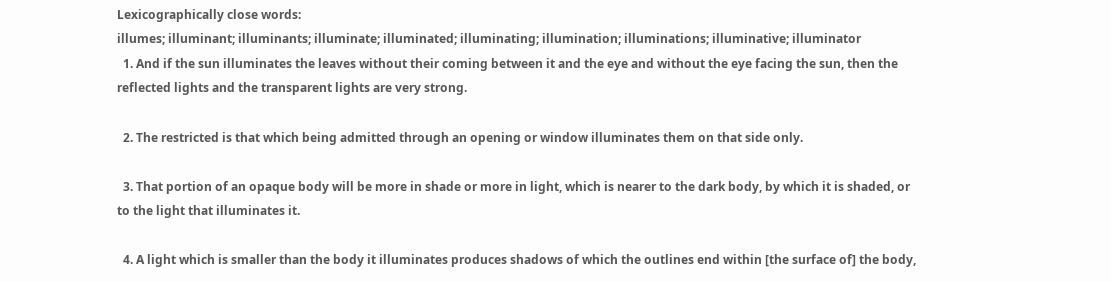Lexicographically close words:
illumes; illuminant; illuminants; illuminate; illuminated; illuminating; illumination; illuminations; illuminative; illuminator
  1. And if the sun illuminates the leaves without their coming between it and the eye and without the eye facing the sun, then the reflected lights and the transparent lights are very strong.

  2. The restricted is that which being admitted through an opening or window illuminates them on that side only.

  3. That portion of an opaque body will be more in shade or more in light, which is nearer to the dark body, by which it is shaded, or to the light that illuminates it.

  4. A light which is smaller than the body it illuminates produces shadows of which the outlines end within [the surface of] the body,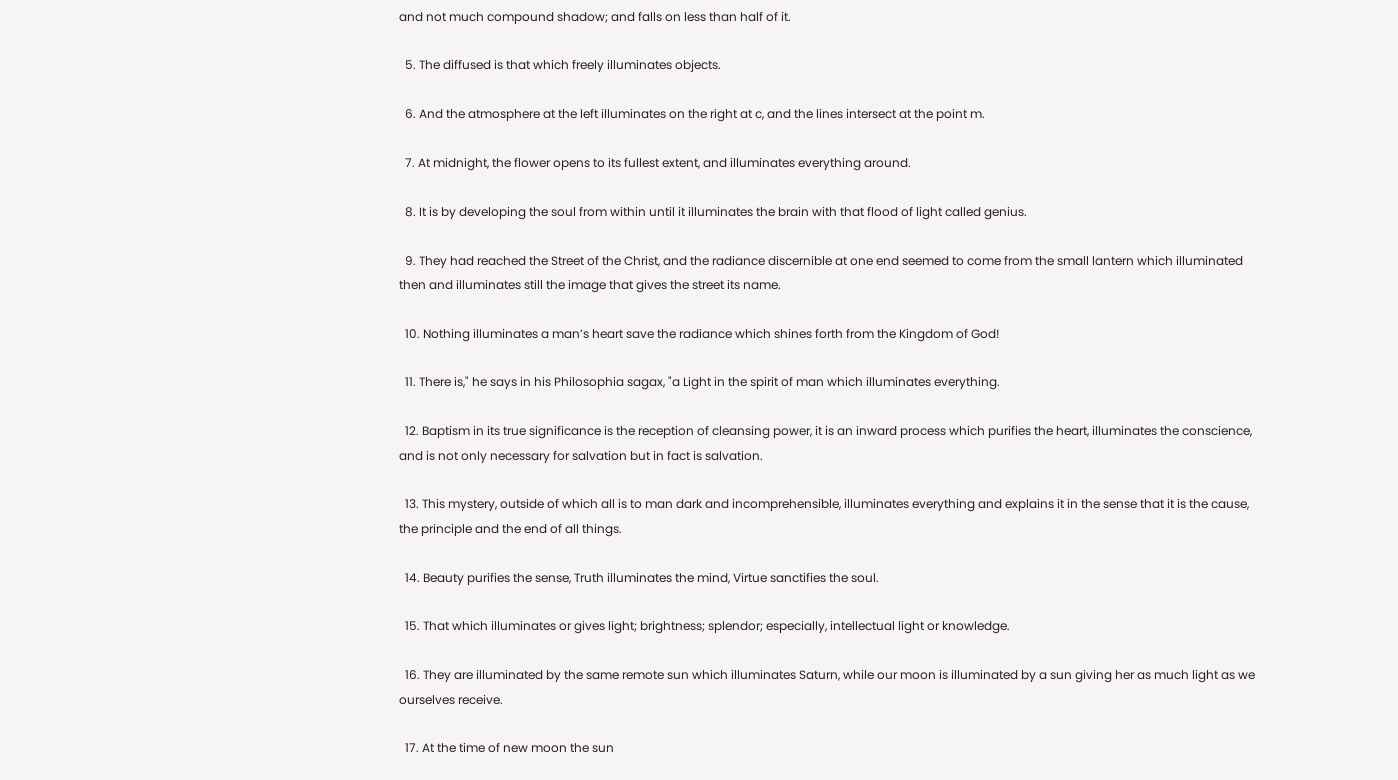and not much compound shadow; and falls on less than half of it.

  5. The diffused is that which freely illuminates objects.

  6. And the atmosphere at the left illuminates on the right at c, and the lines intersect at the point m.

  7. At midnight, the flower opens to its fullest extent, and illuminates everything around.

  8. It is by developing the soul from within until it illuminates the brain with that flood of light called genius.

  9. They had reached the Street of the Christ, and the radiance discernible at one end seemed to come from the small lantern which illuminated then and illuminates still the image that gives the street its name.

  10. Nothing illuminates a man’s heart save the radiance which shines forth from the Kingdom of God!

  11. There is," he says in his Philosophia sagax, "a Light in the spirit of man which illuminates everything.

  12. Baptism in its true significance is the reception of cleansing power, it is an inward process which purifies the heart, illuminates the conscience, and is not only necessary for salvation but in fact is salvation.

  13. This mystery, outside of which all is to man dark and incomprehensible, illuminates everything and explains it in the sense that it is the cause, the principle and the end of all things.

  14. Beauty purifies the sense, Truth illuminates the mind, Virtue sanctifies the soul.

  15. That which illuminates or gives light; brightness; splendor; especially, intellectual light or knowledge.

  16. They are illuminated by the same remote sun which illuminates Saturn, while our moon is illuminated by a sun giving her as much light as we ourselves receive.

  17. At the time of new moon the sun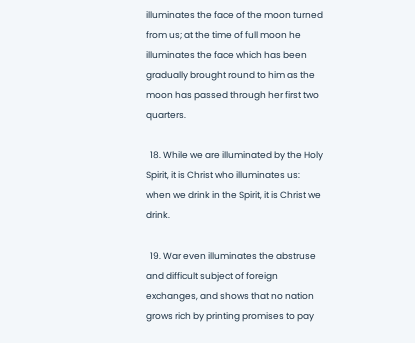illuminates the face of the moon turned from us; at the time of full moon he illuminates the face which has been gradually brought round to him as the moon has passed through her first two quarters.

  18. While we are illuminated by the Holy Spirit, it is Christ who illuminates us: when we drink in the Spirit, it is Christ we drink.

  19. War even illuminates the abstruse and difficult subject of foreign exchanges, and shows that no nation grows rich by printing promises to pay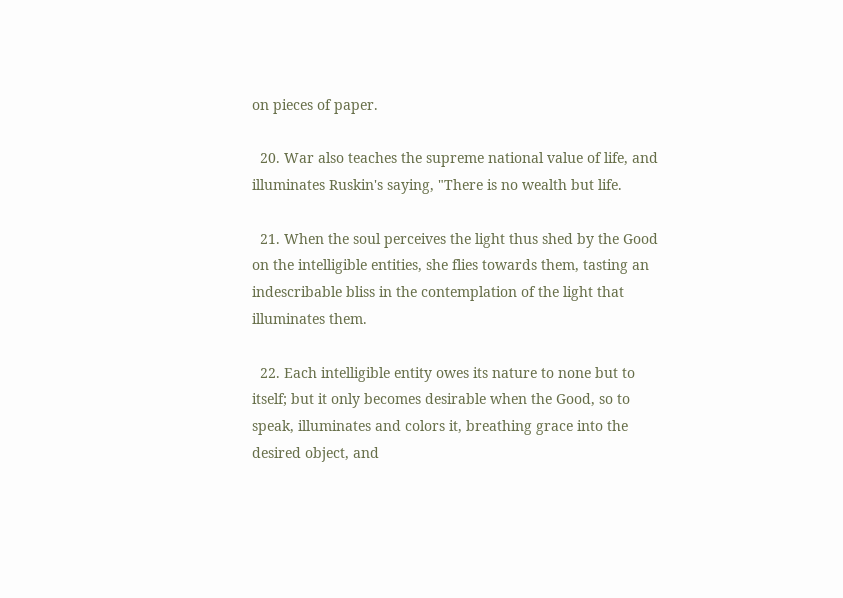on pieces of paper.

  20. War also teaches the supreme national value of life, and illuminates Ruskin's saying, "There is no wealth but life.

  21. When the soul perceives the light thus shed by the Good on the intelligible entities, she flies towards them, tasting an indescribable bliss in the contemplation of the light that illuminates them.

  22. Each intelligible entity owes its nature to none but to itself; but it only becomes desirable when the Good, so to speak, illuminates and colors it, breathing grace into the desired object, and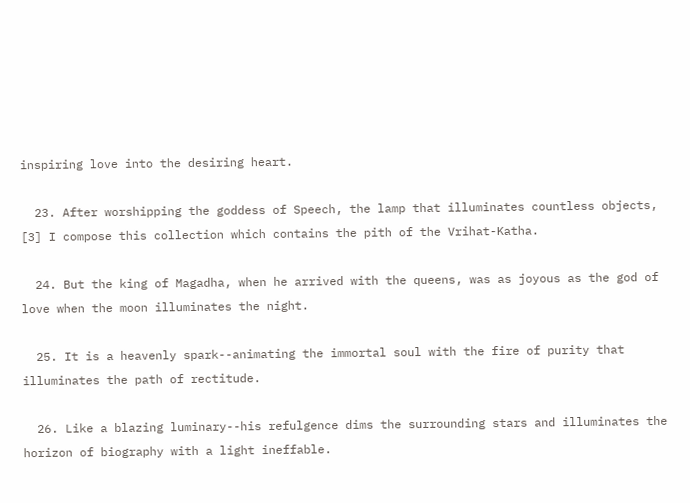inspiring love into the desiring heart.

  23. After worshipping the goddess of Speech, the lamp that illuminates countless objects, [3] I compose this collection which contains the pith of the Vrihat-Katha.

  24. But the king of Magadha, when he arrived with the queens, was as joyous as the god of love when the moon illuminates the night.

  25. It is a heavenly spark--animating the immortal soul with the fire of purity that illuminates the path of rectitude.

  26. Like a blazing luminary--his refulgence dims the surrounding stars and illuminates the horizon of biography with a light ineffable.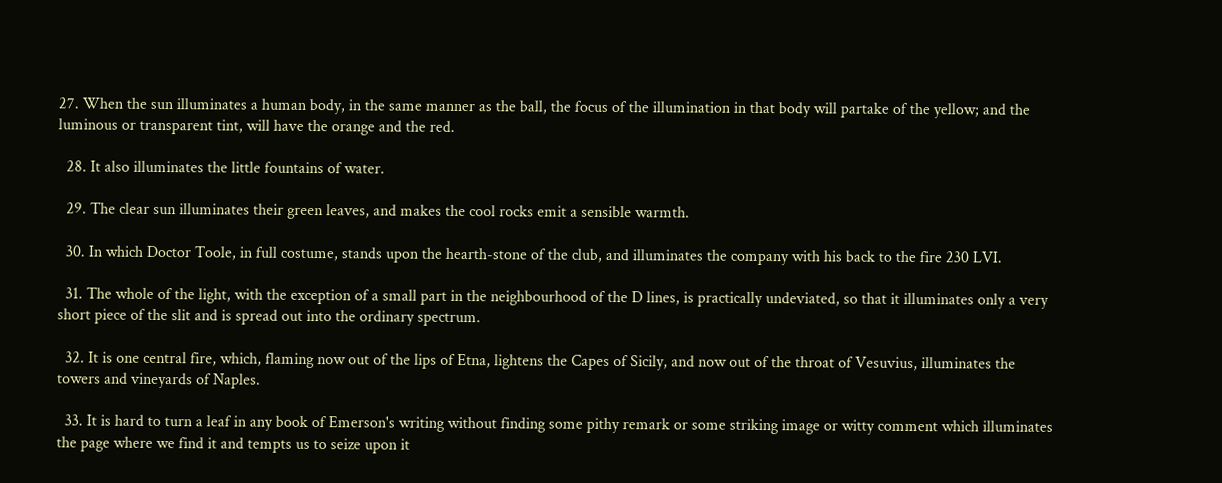27. When the sun illuminates a human body, in the same manner as the ball, the focus of the illumination in that body will partake of the yellow; and the luminous or transparent tint, will have the orange and the red.

  28. It also illuminates the little fountains of water.

  29. The clear sun illuminates their green leaves, and makes the cool rocks emit a sensible warmth.

  30. In which Doctor Toole, in full costume, stands upon the hearth-stone of the club, and illuminates the company with his back to the fire 230 LVI.

  31. The whole of the light, with the exception of a small part in the neighbourhood of the D lines, is practically undeviated, so that it illuminates only a very short piece of the slit and is spread out into the ordinary spectrum.

  32. It is one central fire, which, flaming now out of the lips of Etna, lightens the Capes of Sicily, and now out of the throat of Vesuvius, illuminates the towers and vineyards of Naples.

  33. It is hard to turn a leaf in any book of Emerson's writing without finding some pithy remark or some striking image or witty comment which illuminates the page where we find it and tempts us to seize upon it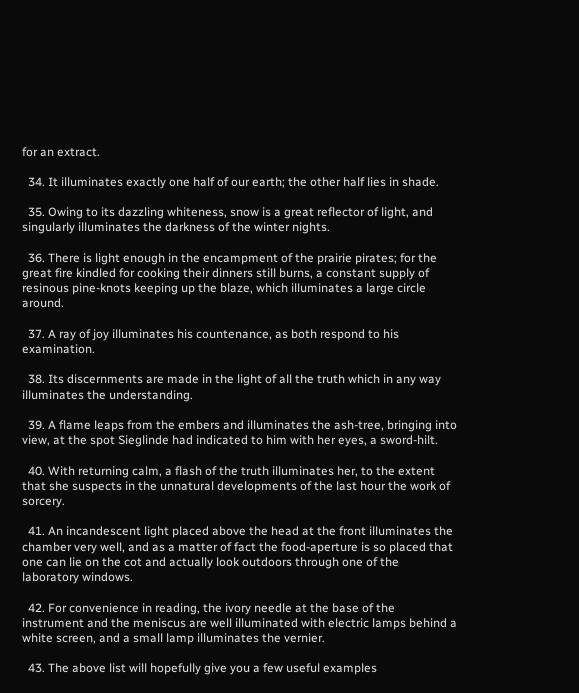for an extract.

  34. It illuminates exactly one half of our earth; the other half lies in shade.

  35. Owing to its dazzling whiteness, snow is a great reflector of light, and singularly illuminates the darkness of the winter nights.

  36. There is light enough in the encampment of the prairie pirates; for the great fire kindled for cooking their dinners still burns, a constant supply of resinous pine-knots keeping up the blaze, which illuminates a large circle around.

  37. A ray of joy illuminates his countenance, as both respond to his examination.

  38. Its discernments are made in the light of all the truth which in any way illuminates the understanding.

  39. A flame leaps from the embers and illuminates the ash-tree, bringing into view, at the spot Sieglinde had indicated to him with her eyes, a sword-hilt.

  40. With returning calm, a flash of the truth illuminates her, to the extent that she suspects in the unnatural developments of the last hour the work of sorcery.

  41. An incandescent light placed above the head at the front illuminates the chamber very well, and as a matter of fact the food-aperture is so placed that one can lie on the cot and actually look outdoors through one of the laboratory windows.

  42. For convenience in reading, the ivory needle at the base of the instrument and the meniscus are well illuminated with electric lamps behind a white screen, and a small lamp illuminates the vernier.

  43. The above list will hopefully give you a few useful examples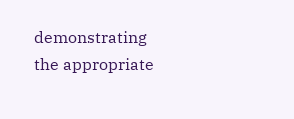demonstrating the appropriate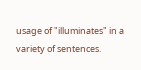usage of "illuminates" in a variety of sentences.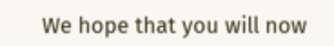We hope that you will now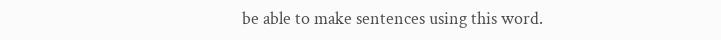be able to make sentences using this word.